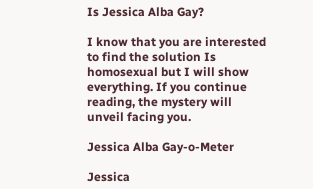Is Jessica Alba Gay?

I know that you are interested to find the solution Is homosexual but I will show everything. If you continue reading, the mystery will unveil facing you.

Jessica Alba Gay-o-Meter

Jessica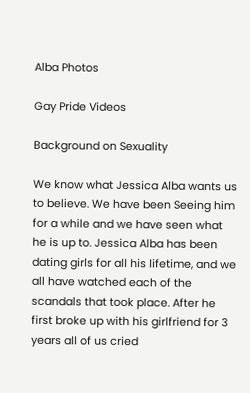Alba Photos

Gay Pride Videos

Background on Sexuality

We know what Jessica Alba wants us to believe. We have been Seeing him for a while and we have seen what he is up to. Jessica Alba has been dating girls for all his lifetime, and we all have watched each of the scandals that took place. After he first broke up with his girlfriend for 3 years all of us cried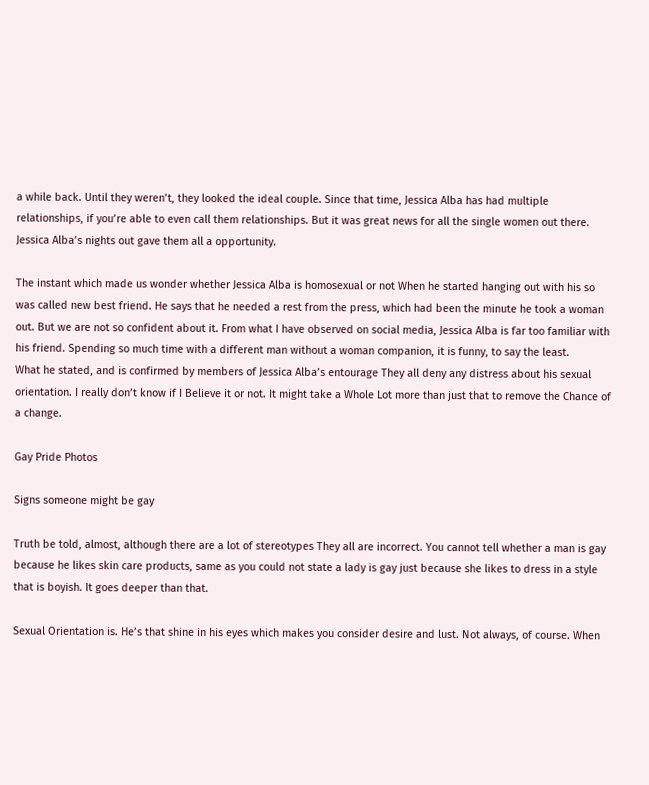a while back. Until they weren’t, they looked the ideal couple. Since that time, Jessica Alba has had multiple relationships, if you’re able to even call them relationships. But it was great news for all the single women out there. Jessica Alba’s nights out gave them all a opportunity.

The instant which made us wonder whether Jessica Alba is homosexual or not When he started hanging out with his so was called new best friend. He says that he needed a rest from the press, which had been the minute he took a woman out. But we are not so confident about it. From what I have observed on social media, Jessica Alba is far too familiar with his friend. Spending so much time with a different man without a woman companion, it is funny, to say the least.
What he stated, and is confirmed by members of Jessica Alba’s entourage They all deny any distress about his sexual orientation. I really don’t know if I Believe it or not. It might take a Whole Lot more than just that to remove the Chance of a change.

Gay Pride Photos

Signs someone might be gay

Truth be told, almost, although there are a lot of stereotypes They all are incorrect. You cannot tell whether a man is gay because he likes skin care products, same as you could not state a lady is gay just because she likes to dress in a style that is boyish. It goes deeper than that.

Sexual Orientation is. He’s that shine in his eyes which makes you consider desire and lust. Not always, of course. When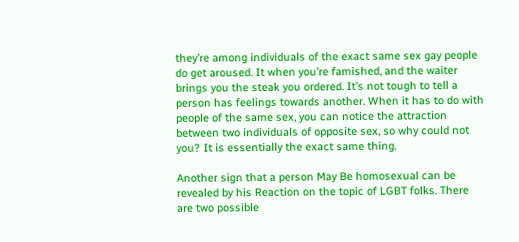they’re among individuals of the exact same sex gay people do get aroused. It when you’re famished, and the waiter brings you the steak you ordered. It’s not tough to tell a person has feelings towards another. When it has to do with people of the same sex, you can notice the attraction between two individuals of opposite sex, so why could not you? It is essentially the exact same thing.

Another sign that a person May Be homosexual can be revealed by his Reaction on the topic of LGBT folks. There are two possible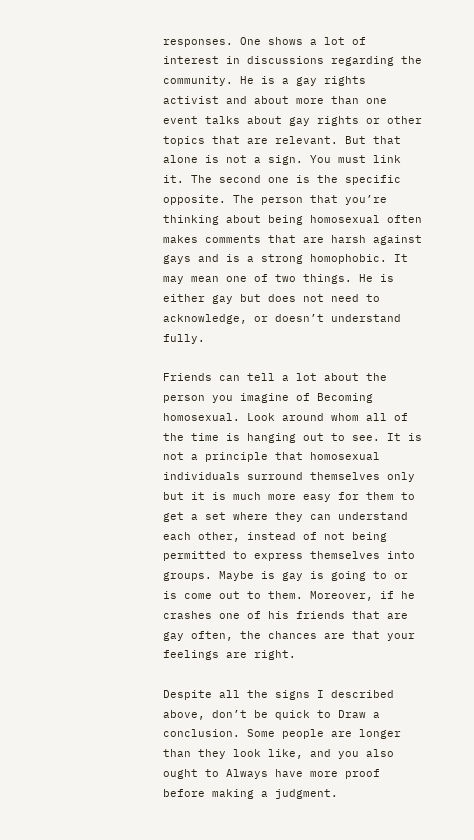responses. One shows a lot of interest in discussions regarding the community. He is a gay rights activist and about more than one event talks about gay rights or other topics that are relevant. But that alone is not a sign. You must link it. The second one is the specific opposite. The person that you’re thinking about being homosexual often makes comments that are harsh against gays and is a strong homophobic. It may mean one of two things. He is either gay but does not need to acknowledge, or doesn’t understand fully.

Friends can tell a lot about the person you imagine of Becoming homosexual. Look around whom all of the time is hanging out to see. It is not a principle that homosexual individuals surround themselves only but it is much more easy for them to get a set where they can understand each other, instead of not being permitted to express themselves into groups. Maybe is gay is going to or is come out to them. Moreover, if he crashes one of his friends that are gay often, the chances are that your feelings are right.

Despite all the signs I described above, don’t be quick to Draw a conclusion. Some people are longer than they look like, and you also ought to Always have more proof before making a judgment.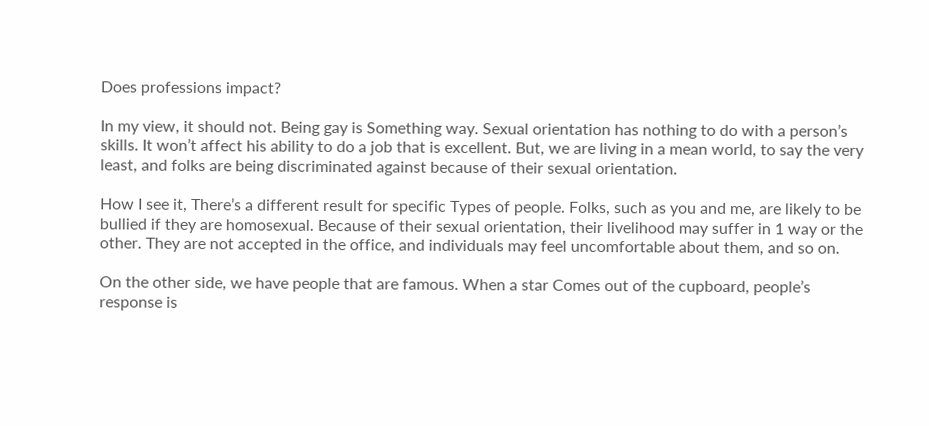Does professions impact?

In my view, it should not. Being gay is Something way. Sexual orientation has nothing to do with a person’s skills. It won’t affect his ability to do a job that is excellent. But, we are living in a mean world, to say the very least, and folks are being discriminated against because of their sexual orientation.

How I see it, There’s a different result for specific Types of people. Folks, such as you and me, are likely to be bullied if they are homosexual. Because of their sexual orientation, their livelihood may suffer in 1 way or the other. They are not accepted in the office, and individuals may feel uncomfortable about them, and so on.

On the other side, we have people that are famous. When a star Comes out of the cupboard, people’s response is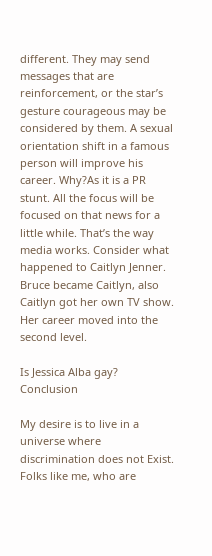different. They may send messages that are reinforcement, or the star’s gesture courageous may be considered by them. A sexual orientation shift in a famous person will improve his career. Why?As it is a PR stunt. All the focus will be focused on that news for a little while. That’s the way media works. Consider what happened to Caitlyn Jenner. Bruce became Caitlyn, also Caitlyn got her own TV show. Her career moved into the second level.

Is Jessica Alba gay? Conclusion

My desire is to live in a universe where discrimination does not Exist. Folks like me, who are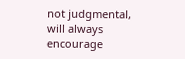not judgmental, will always encourage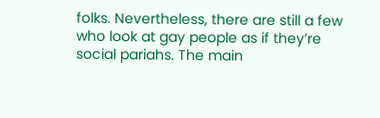folks. Nevertheless, there are still a few who look at gay people as if they’re social pariahs. The main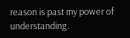reason is past my power of understanding.